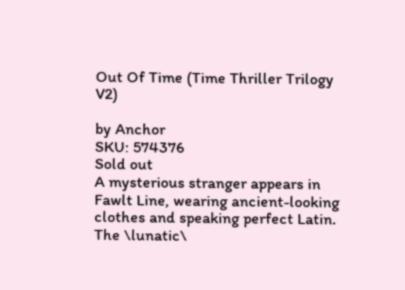Out Of Time (Time Thriller Trilogy V2)

by Anchor
SKU: 574376
Sold out
A mysterious stranger appears in Fawlt Line, wearing ancient-looking clothes and speaking perfect Latin. The \lunatic\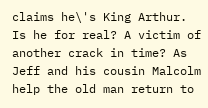claims he\'s King Arthur. Is he for real? A victim of another crack in time? As Jeff and his cousin Malcolm help the old man return to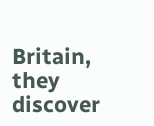Britain, they discover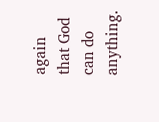again that God can do anything.